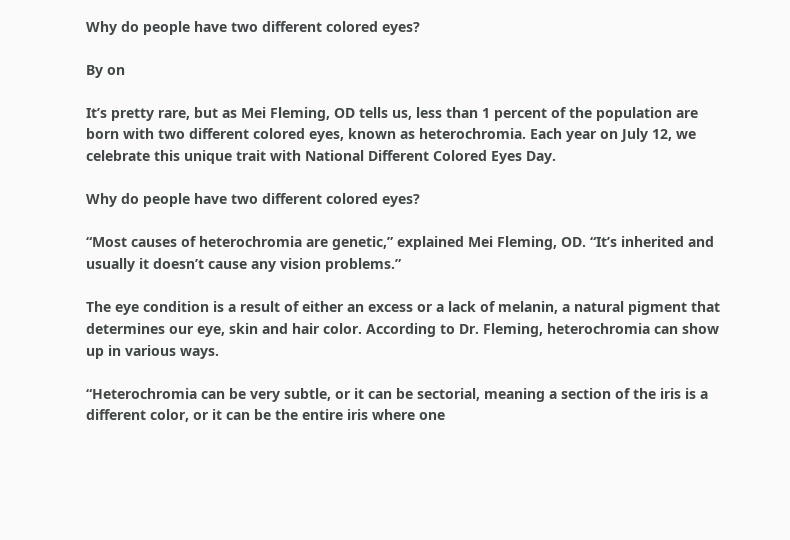Why do people have two different colored eyes?

By on

It’s pretty rare, but as Mei Fleming, OD tells us, less than 1 percent of the population are born with two different colored eyes, known as heterochromia. Each year on July 12, we celebrate this unique trait with National Different Colored Eyes Day.

Why do people have two different colored eyes?

“Most causes of heterochromia are genetic,” explained Mei Fleming, OD. “It’s inherited and usually it doesn’t cause any vision problems.”

The eye condition is a result of either an excess or a lack of melanin, a natural pigment that determines our eye, skin and hair color. According to Dr. Fleming, heterochromia can show up in various ways.

“Heterochromia can be very subtle, or it can be sectorial, meaning a section of the iris is a different color, or it can be the entire iris where one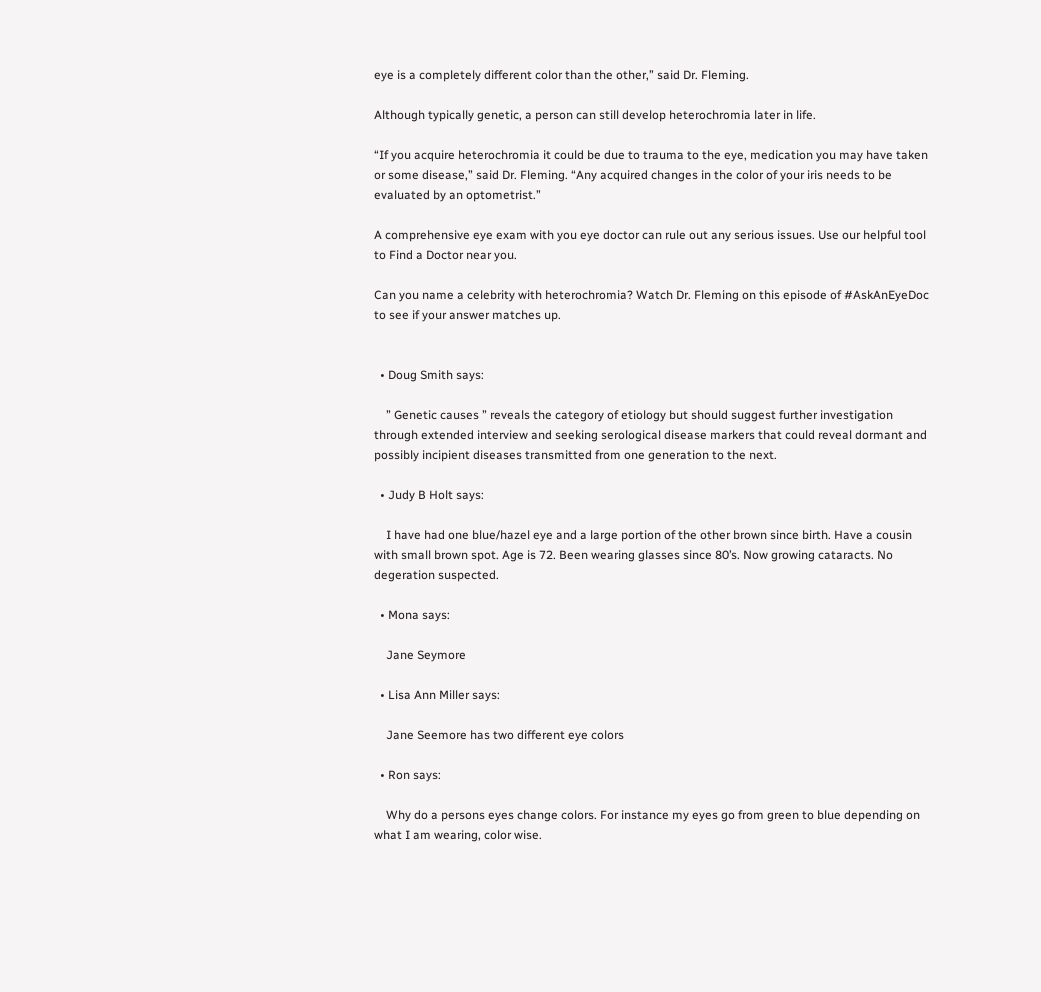eye is a completely different color than the other,” said Dr. Fleming.

Although typically genetic, a person can still develop heterochromia later in life.

“If you acquire heterochromia it could be due to trauma to the eye, medication you may have taken or some disease,” said Dr. Fleming. “Any acquired changes in the color of your iris needs to be evaluated by an optometrist.”

A comprehensive eye exam with you eye doctor can rule out any serious issues. Use our helpful tool to Find a Doctor near you.

Can you name a celebrity with heterochromia? Watch Dr. Fleming on this episode of #AskAnEyeDoc to see if your answer matches up.


  • Doug Smith says:

    ” Genetic causes ” reveals the category of etiology but should suggest further investigation through extended interview and seeking serological disease markers that could reveal dormant and possibly incipient diseases transmitted from one generation to the next.

  • Judy B Holt says:

    I have had one blue/hazel eye and a large portion of the other brown since birth. Have a cousin with small brown spot. Age is 72. Been wearing glasses since 80’s. Now growing cataracts. No degeration suspected.

  • Mona says:

    Jane Seymore

  • Lisa Ann Miller says:

    Jane Seemore has two different eye colors

  • Ron says:

    Why do a persons eyes change colors. For instance my eyes go from green to blue depending on what I am wearing, color wise.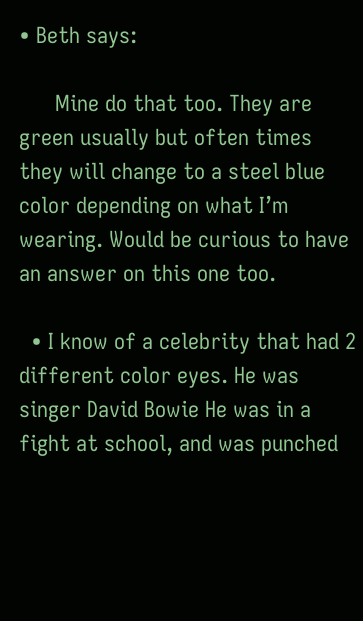• Beth says:

      Mine do that too. They are green usually but often times they will change to a steel blue color depending on what I’m wearing. Would be curious to have an answer on this one too.

  • I know of a celebrity that had 2 different color eyes. He was singer David Bowie He was in a fight at school, and was punched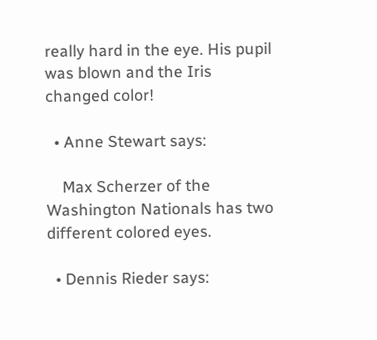really hard in the eye. His pupil was blown and the Iris changed color!

  • Anne Stewart says:

    Max Scherzer of the Washington Nationals has two different colored eyes.

  • Dennis Rieder says: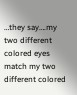…they say….my two different colored eyes match my two different colored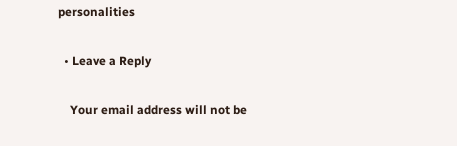personalities

  • Leave a Reply

    Your email address will not be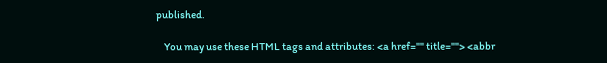published.

    You may use these HTML tags and attributes: <a href="" title=""> <abbr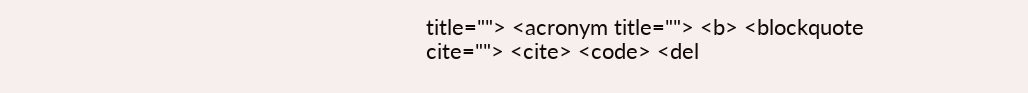title=""> <acronym title=""> <b> <blockquote cite=""> <cite> <code> <del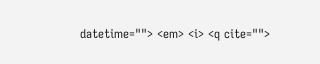datetime=""> <em> <i> <q cite="">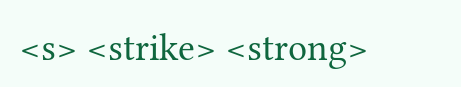<s> <strike> <strong>